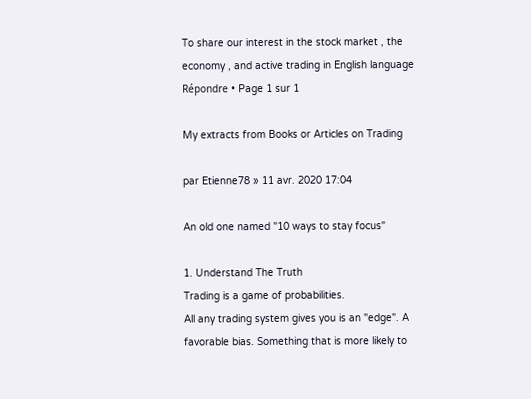To share our interest in the stock market , the economy , and active trading in English language
Répondre • Page 1 sur 1

My extracts from Books or Articles on Trading

par Etienne78 » 11 avr. 2020 17:04

An old one named "10 ways to stay focus"

1. Understand The Truth
Trading is a game of probabilities.
All any trading system gives you is an "edge". A favorable bias. Something that is more likely to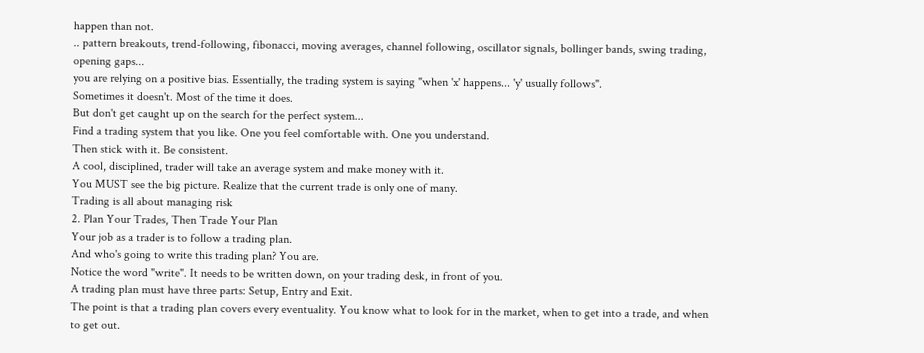happen than not.
.. pattern breakouts, trend-following, fibonacci, moving averages, channel following, oscillator signals, bollinger bands, swing trading, opening gaps...
you are relying on a positive bias. Essentially, the trading system is saying "when 'x' happens... 'y' usually follows".
Sometimes it doesn't. Most of the time it does.
But don't get caught up on the search for the perfect system...
Find a trading system that you like. One you feel comfortable with. One you understand.
Then stick with it. Be consistent.
A cool, disciplined, trader will take an average system and make money with it.
You MUST see the big picture. Realize that the current trade is only one of many.
Trading is all about managing risk
2. Plan Your Trades, Then Trade Your Plan
Your job as a trader is to follow a trading plan.
And who's going to write this trading plan? You are.
Notice the word "write". It needs to be written down, on your trading desk, in front of you.
A trading plan must have three parts: Setup, Entry and Exit.
The point is that a trading plan covers every eventuality. You know what to look for in the market, when to get into a trade, and when to get out.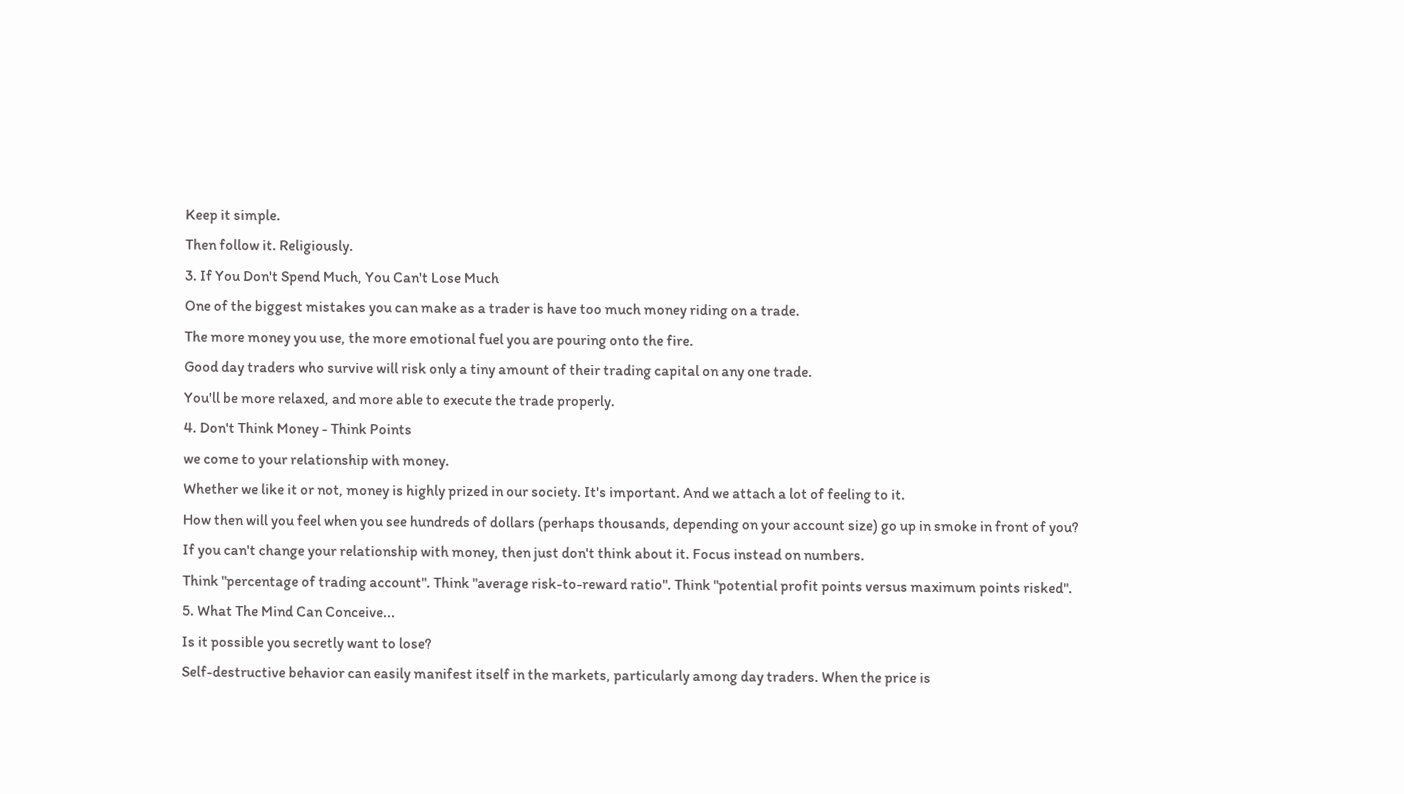Keep it simple.
Then follow it. Religiously.
3. If You Don't Spend Much, You Can't Lose Much
One of the biggest mistakes you can make as a trader is have too much money riding on a trade.
The more money you use, the more emotional fuel you are pouring onto the fire.
Good day traders who survive will risk only a tiny amount of their trading capital on any one trade.
You'll be more relaxed, and more able to execute the trade properly.
4. Don't Think Money - Think Points
we come to your relationship with money.
Whether we like it or not, money is highly prized in our society. It's important. And we attach a lot of feeling to it.
How then will you feel when you see hundreds of dollars (perhaps thousands, depending on your account size) go up in smoke in front of you?
If you can't change your relationship with money, then just don't think about it. Focus instead on numbers.
Think "percentage of trading account". Think "average risk-to-reward ratio". Think "potential profit points versus maximum points risked".
5. What The Mind Can Conceive...
Is it possible you secretly want to lose?
Self-destructive behavior can easily manifest itself in the markets, particularly among day traders. When the price is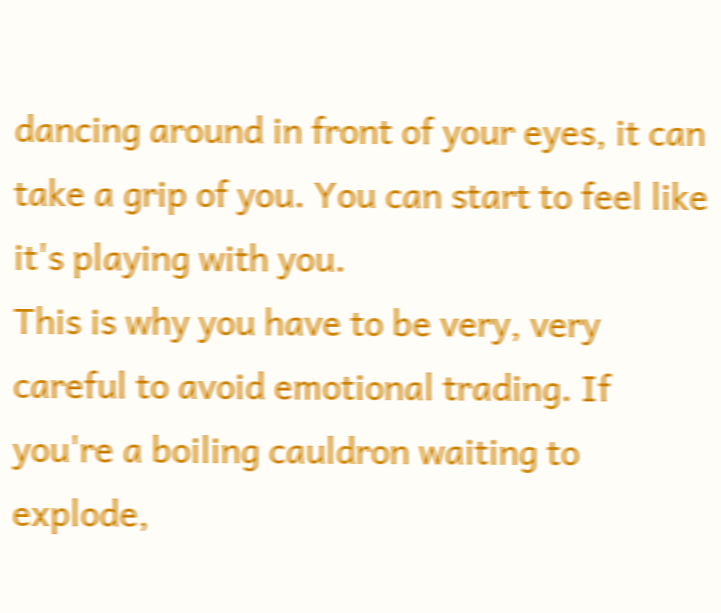dancing around in front of your eyes, it can take a grip of you. You can start to feel like it's playing with you.
This is why you have to be very, very careful to avoid emotional trading. If you're a boiling cauldron waiting to explode,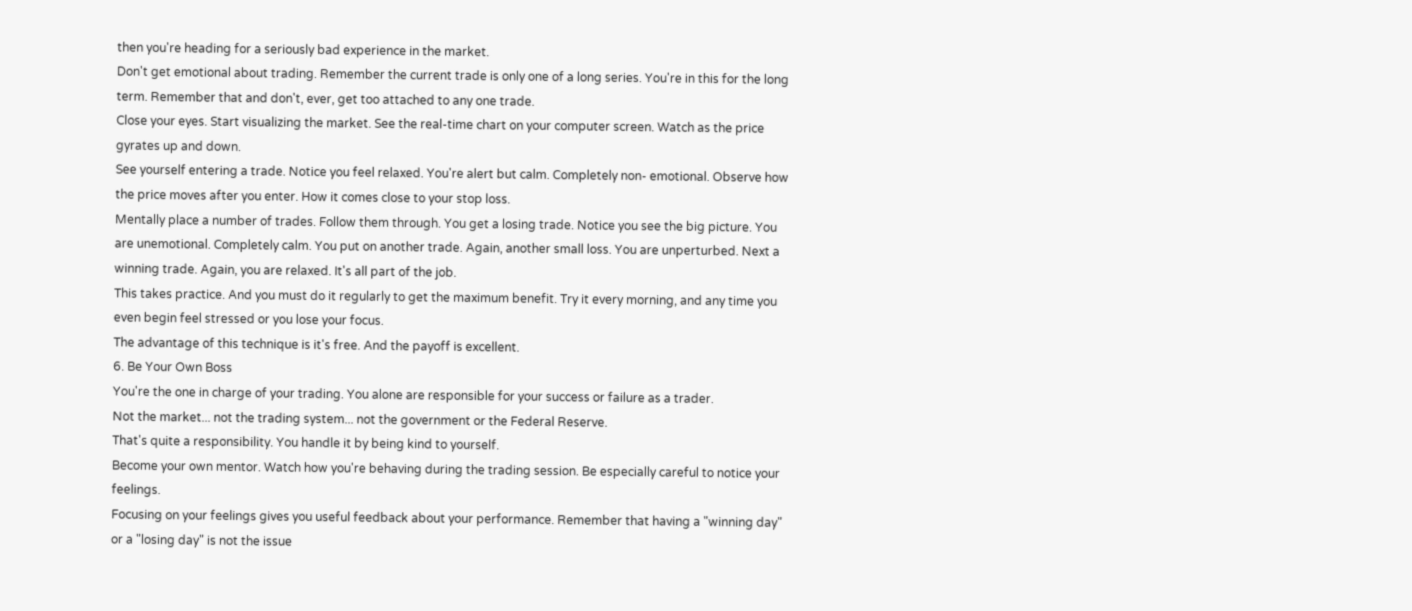then you're heading for a seriously bad experience in the market.
Don't get emotional about trading. Remember the current trade is only one of a long series. You're in this for the long term. Remember that and don't, ever, get too attached to any one trade.
Close your eyes. Start visualizing the market. See the real-time chart on your computer screen. Watch as the price gyrates up and down.
See yourself entering a trade. Notice you feel relaxed. You're alert but calm. Completely non- emotional. Observe how the price moves after you enter. How it comes close to your stop loss.
Mentally place a number of trades. Follow them through. You get a losing trade. Notice you see the big picture. You are unemotional. Completely calm. You put on another trade. Again, another small loss. You are unperturbed. Next a winning trade. Again, you are relaxed. It's all part of the job.
This takes practice. And you must do it regularly to get the maximum benefit. Try it every morning, and any time you even begin feel stressed or you lose your focus.
The advantage of this technique is it's free. And the payoff is excellent.
6. Be Your Own Boss
You're the one in charge of your trading. You alone are responsible for your success or failure as a trader.
Not the market... not the trading system... not the government or the Federal Reserve.
That's quite a responsibility. You handle it by being kind to yourself.
Become your own mentor. Watch how you're behaving during the trading session. Be especially careful to notice your feelings.
Focusing on your feelings gives you useful feedback about your performance. Remember that having a "winning day" or a "losing day" is not the issue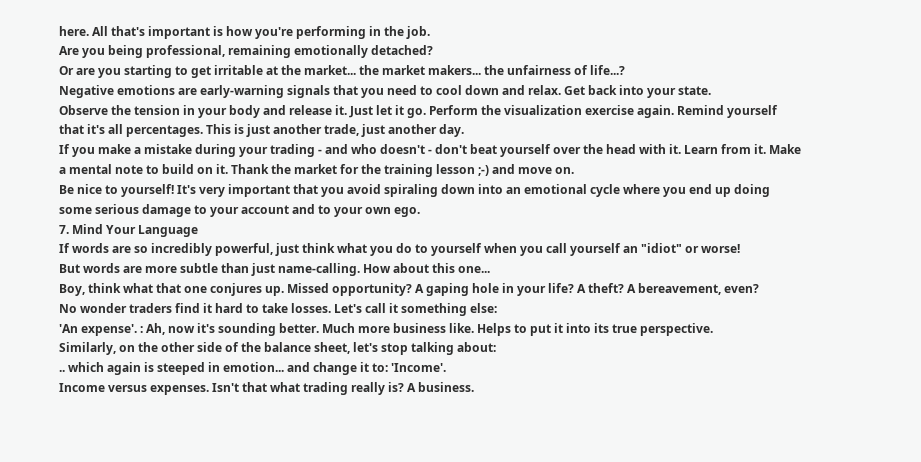here. All that's important is how you're performing in the job.
Are you being professional, remaining emotionally detached?
Or are you starting to get irritable at the market... the market makers... the unfairness of life...?
Negative emotions are early-warning signals that you need to cool down and relax. Get back into your state.
Observe the tension in your body and release it. Just let it go. Perform the visualization exercise again. Remind yourself that it's all percentages. This is just another trade, just another day.
If you make a mistake during your trading - and who doesn't - don't beat yourself over the head with it. Learn from it. Make a mental note to build on it. Thank the market for the training lesson ;-) and move on.
Be nice to yourself! It's very important that you avoid spiraling down into an emotional cycle where you end up doing some serious damage to your account and to your own ego.
7. Mind Your Language
If words are so incredibly powerful, just think what you do to yourself when you call yourself an "idiot" or worse!
But words are more subtle than just name-calling. How about this one...
Boy, think what that one conjures up. Missed opportunity? A gaping hole in your life? A theft? A bereavement, even?
No wonder traders find it hard to take losses. Let's call it something else:
'An expense'. : Ah, now it's sounding better. Much more business like. Helps to put it into its true perspective.
Similarly, on the other side of the balance sheet, let's stop talking about:
.. which again is steeped in emotion... and change it to: 'Income'.
Income versus expenses. Isn't that what trading really is? A business.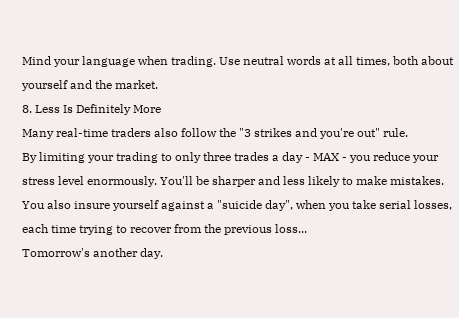Mind your language when trading. Use neutral words at all times, both about yourself and the market.
8. Less Is Definitely More
Many real-time traders also follow the "3 strikes and you're out" rule.
By limiting your trading to only three trades a day - MAX - you reduce your stress level enormously. You'll be sharper and less likely to make mistakes.
You also insure yourself against a "suicide day", when you take serial losses, each time trying to recover from the previous loss...
Tomorrow's another day.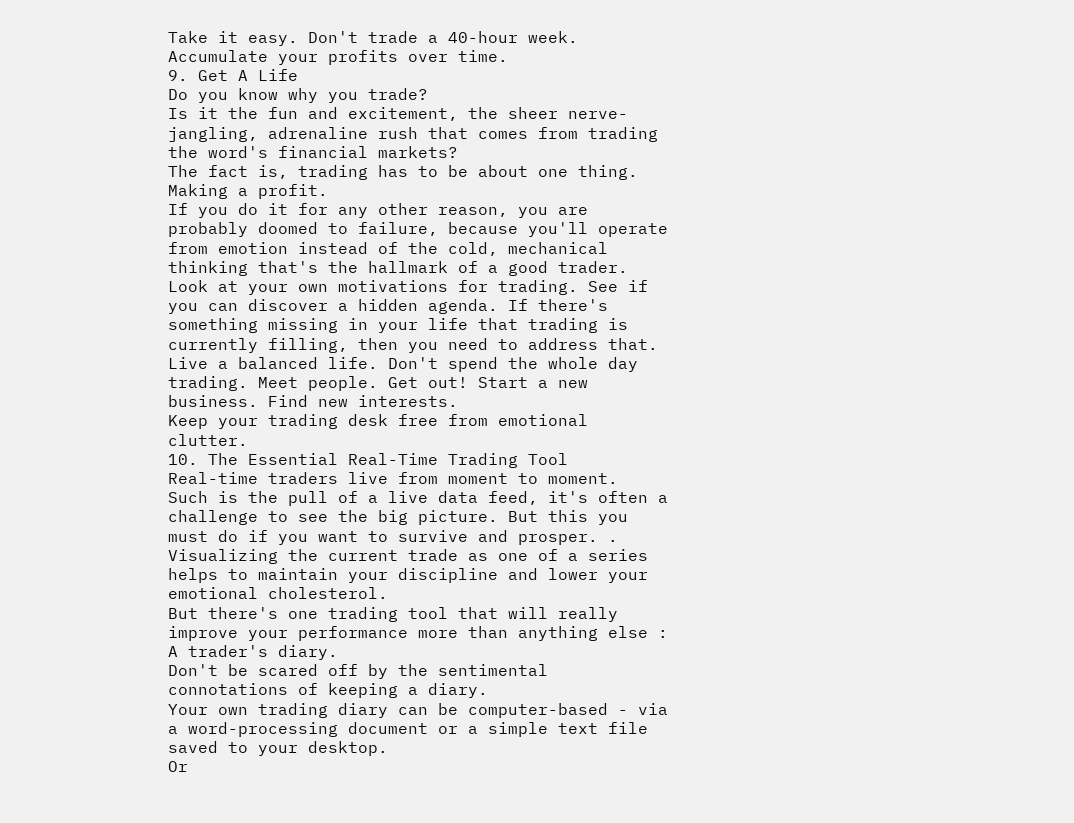Take it easy. Don't trade a 40-hour week. Accumulate your profits over time.
9. Get A Life
Do you know why you trade?
Is it the fun and excitement, the sheer nerve-jangling, adrenaline rush that comes from trading the word's financial markets?
The fact is, trading has to be about one thing. Making a profit.
If you do it for any other reason, you are probably doomed to failure, because you'll operate from emotion instead of the cold, mechanical thinking that's the hallmark of a good trader.
Look at your own motivations for trading. See if you can discover a hidden agenda. If there's something missing in your life that trading is currently filling, then you need to address that.
Live a balanced life. Don't spend the whole day trading. Meet people. Get out! Start a new business. Find new interests.
Keep your trading desk free from emotional clutter.
10. The Essential Real-Time Trading Tool
Real-time traders live from moment to moment.
Such is the pull of a live data feed, it's often a challenge to see the big picture. But this you must do if you want to survive and prosper. .
Visualizing the current trade as one of a series helps to maintain your discipline and lower your emotional cholesterol.
But there's one trading tool that will really improve your performance more than anything else : A trader's diary.
Don't be scared off by the sentimental connotations of keeping a diary.
Your own trading diary can be computer-based - via a word-processing document or a simple text file saved to your desktop.
Or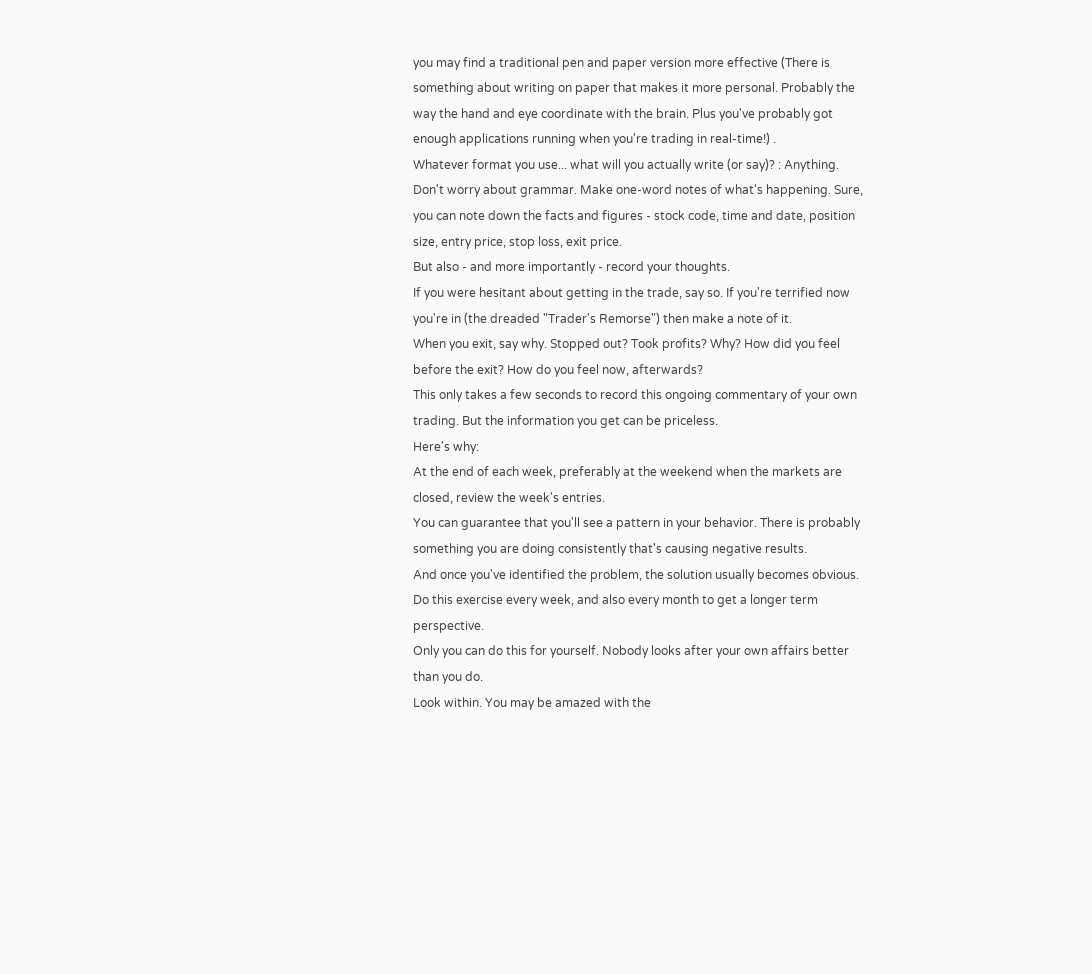you may find a traditional pen and paper version more effective (There is something about writing on paper that makes it more personal. Probably the way the hand and eye coordinate with the brain. Plus you've probably got enough applications running when you're trading in real-time!) .
Whatever format you use... what will you actually write (or say)? : Anything.
Don't worry about grammar. Make one-word notes of what's happening. Sure, you can note down the facts and figures - stock code, time and date, position size, entry price, stop loss, exit price.
But also - and more importantly - record your thoughts.
If you were hesitant about getting in the trade, say so. If you're terrified now you're in (the dreaded "Trader's Remorse") then make a note of it.
When you exit, say why. Stopped out? Took profits? Why? How did you feel before the exit? How do you feel now, afterwards?
This only takes a few seconds to record this ongoing commentary of your own trading. But the information you get can be priceless.
Here's why:
At the end of each week, preferably at the weekend when the markets are closed, review the week's entries.
You can guarantee that you'll see a pattern in your behavior. There is probably something you are doing consistently that's causing negative results.
And once you've identified the problem, the solution usually becomes obvious.
Do this exercise every week, and also every month to get a longer term perspective.
Only you can do this for yourself. Nobody looks after your own affairs better than you do.
Look within. You may be amazed with the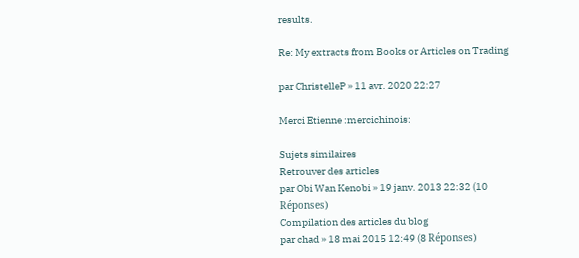results.

Re: My extracts from Books or Articles on Trading

par ChristelleP » 11 avr. 2020 22:27

Merci Etienne :mercichinois:

Sujets similaires
Retrouver des articles
par Obi Wan Kenobi » 19 janv. 2013 22:32 (10 Réponses)
Compilation des articles du blog
par chad » 18 mai 2015 12:49 (8 Réponses)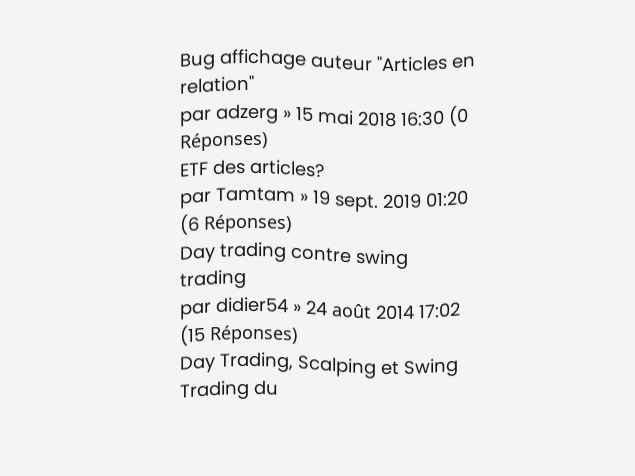Bug affichage auteur "Articles en relation"
par adzerg » 15 mai 2018 16:30 (0 Réponses)
ETF des articles?
par Tamtam » 19 sept. 2019 01:20 (6 Réponses)
Day trading contre swing trading
par didier54 » 24 août 2014 17:02 (15 Réponses)
Day Trading, Scalping et Swing Trading du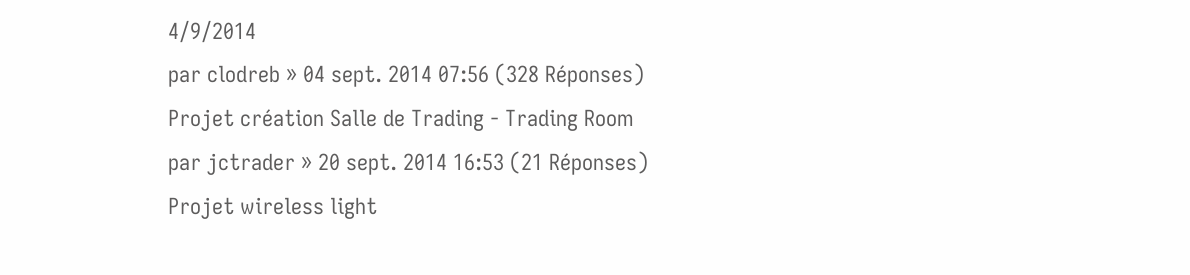4/9/2014
par clodreb » 04 sept. 2014 07:56 (328 Réponses)
Projet création Salle de Trading - Trading Room
par jctrader » 20 sept. 2014 16:53 (21 Réponses)
Projet wireless light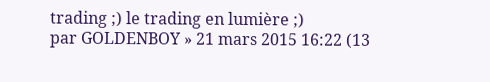trading ;) le trading en lumière ;)
par GOLDENBOY » 21 mars 2015 16:22 (13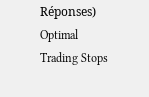Réponses)
Optimal Trading Stops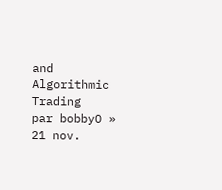and Algorithmic Trading
par bobbyO » 21 nov.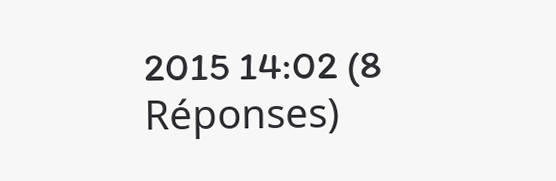2015 14:02 (8 Réponses)